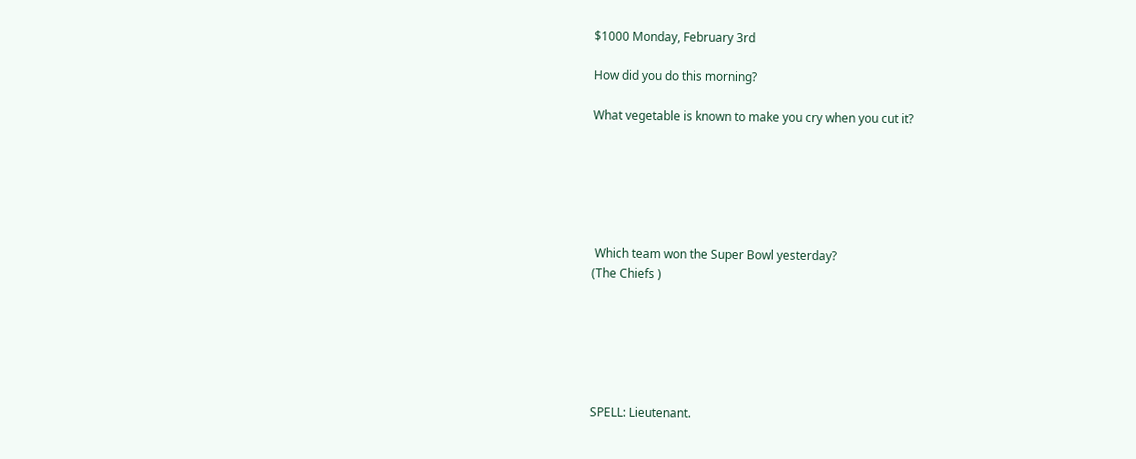$1000 Monday, February 3rd

How did you do this morning?

What vegetable is known to make you cry when you cut it?






 Which team won the Super Bowl yesterday?
(The Chiefs )






SPELL: Lieutenant.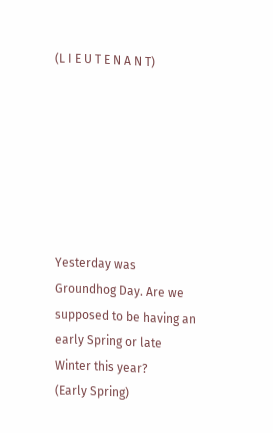(L I E U T E N A N T)







Yesterday was Groundhog Day. Are we supposed to be having an early Spring or late Winter this year?
(Early Spring)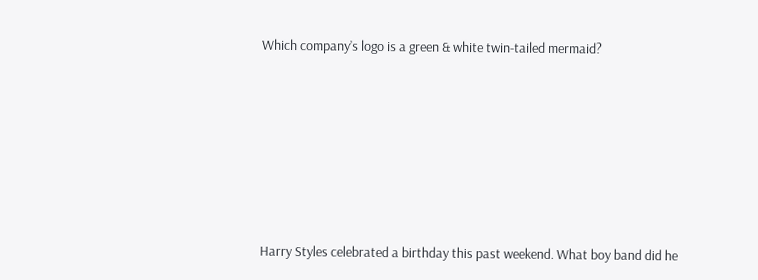Which company’s logo is a green & white twin-tailed mermaid?







Harry Styles celebrated a birthday this past weekend. What boy band did he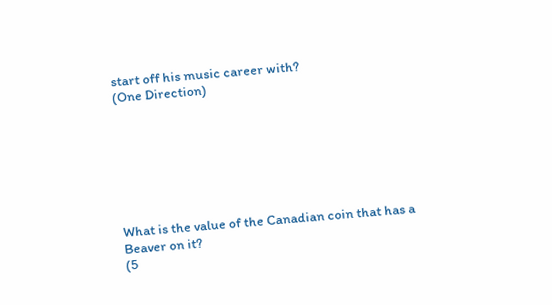start off his music career with?
(One Direction)







What is the value of the Canadian coin that has a Beaver on it?
(5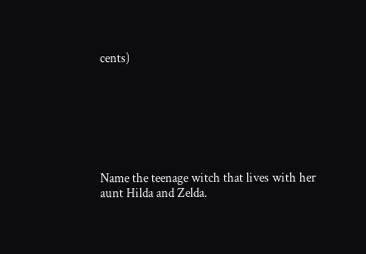cents)







Name the teenage witch that lives with her aunt Hilda and Zelda.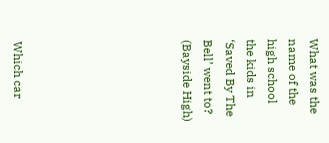What was the name of the high school the kids in ‘Saved By The Bell’ went to?
(Bayside High)







Which car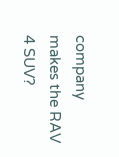company makes the RAV 4 SUV?